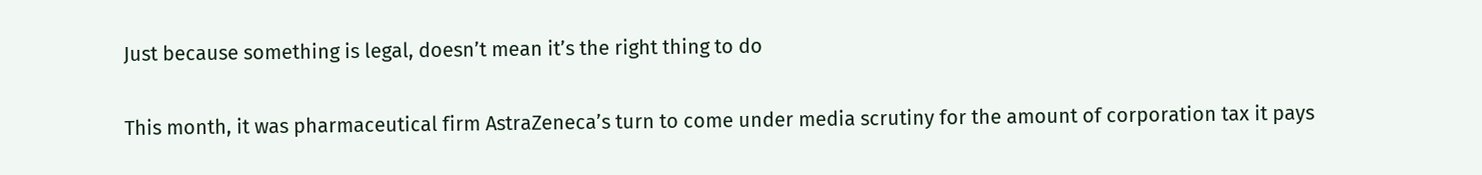Just because something is legal, doesn’t mean it’s the right thing to do

This month, it was pharmaceutical firm AstraZeneca’s turn to come under media scrutiny for the amount of corporation tax it pays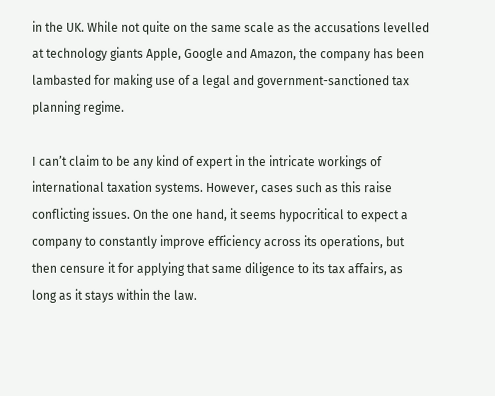in the UK. While not quite on the same scale as the accusations levelled at technology giants Apple, Google and Amazon, the company has been lambasted for making use of a legal and government-sanctioned tax planning regime.

I can’t claim to be any kind of expert in the intricate workings of international taxation systems. However, cases such as this raise conflicting issues. On the one hand, it seems hypocritical to expect a company to constantly improve efficiency across its operations, but then censure it for applying that same diligence to its tax affairs, as long as it stays within the law.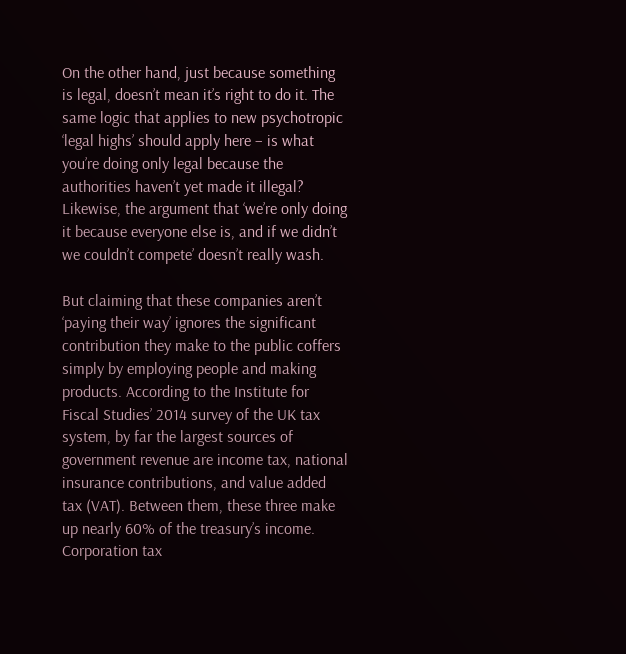On the other hand, just because something is legal, doesn’t mean it’s right to do it. The same logic that applies to new psychotropic ‘legal highs’ should apply here – is what you’re doing only legal because the authorities haven’t yet made it illegal? Likewise, the argument that ‘we’re only doing it because everyone else is, and if we didn’t we couldn’t compete’ doesn’t really wash.

But claiming that these companies aren’t ‘paying their way’ ignores the significant contribution they make to the public coffers simply by employing people and making products. According to the Institute for Fiscal Studies’ 2014 survey of the UK tax system, by far the largest sources of government revenue are income tax, national insurance contributions, and value added tax (VAT). Between them, these three make up nearly 60% of the treasury’s income. Corporation tax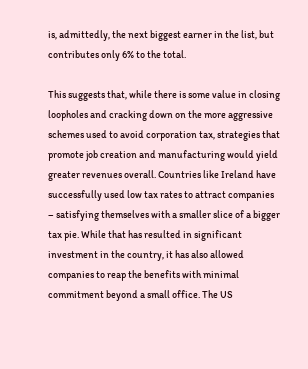is, admittedly, the next biggest earner in the list, but contributes only 6% to the total.

This suggests that, while there is some value in closing loopholes and cracking down on the more aggressive schemes used to avoid corporation tax, strategies that promote job creation and manufacturing would yield greater revenues overall. Countries like Ireland have successfully used low tax rates to attract companies – satisfying themselves with a smaller slice of a bigger tax pie. While that has resulted in significant investment in the country, it has also allowed companies to reap the benefits with minimal commitment beyond a small office. The US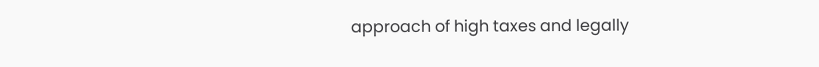approach of high taxes and legally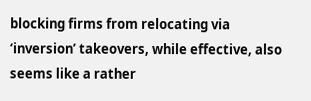blocking firms from relocating via ‘inversion’ takeovers, while effective, also seems like a rather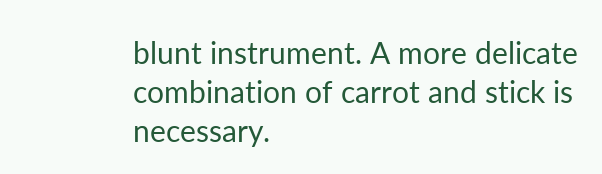blunt instrument. A more delicate combination of carrot and stick is necessary.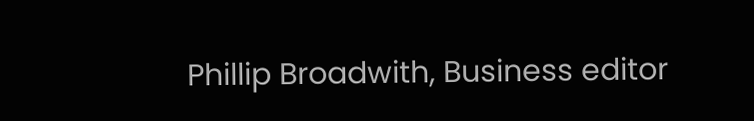Phillip Broadwith, Business editor